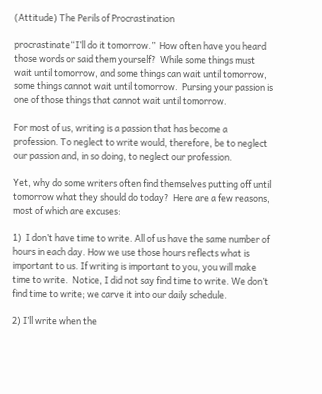(Attitude) The Perils of Procrastination

procrastinate“I’ll do it tomorrow.”  How often have you heard those words or said them yourself?  While some things must wait until tomorrow, and some things can wait until tomorrow, some things cannot wait until tomorrow.  Pursing your passion is one of those things that cannot wait until tomorrow.

For most of us, writing is a passion that has become a profession. To neglect to write would, therefore, be to neglect our passion and, in so doing, to neglect our profession.

Yet, why do some writers often find themselves putting off until tomorrow what they should do today?  Here are a few reasons, most of which are excuses:

1)  I don’t have time to write. All of us have the same number of hours in each day. How we use those hours reflects what is important to us. If writing is important to you, you will make time to write.  Notice, I did not say find time to write. We don’t find time to write; we carve it into our daily schedule.

2) I’ll write when the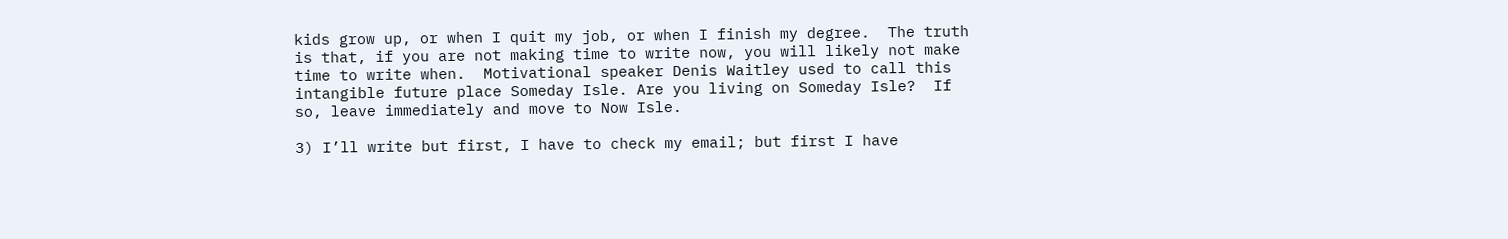kids grow up, or when I quit my job, or when I finish my degree.  The truth is that, if you are not making time to write now, you will likely not make time to write when.  Motivational speaker Denis Waitley used to call this intangible future place Someday Isle. Are you living on Someday Isle?  If so, leave immediately and move to Now Isle.

3) I’ll write but first, I have to check my email; but first I have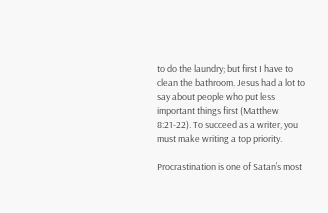to do the laundry; but first I have to clean the bathroom. Jesus had a lot to say about people who put less important things first (Matthew 8:21-22). To succeed as a writer, you must make writing a top priority.

Procrastination is one of Satan’s most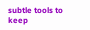subtle tools to keep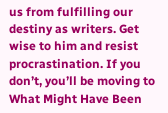us from fulfilling our destiny as writers. Get wise to him and resist procrastination. If you don’t, you’ll be moving to What Might Have Been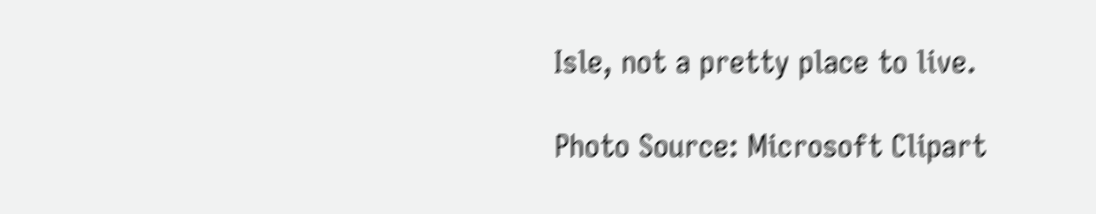Isle, not a pretty place to live.

Photo Source: Microsoft Clipart